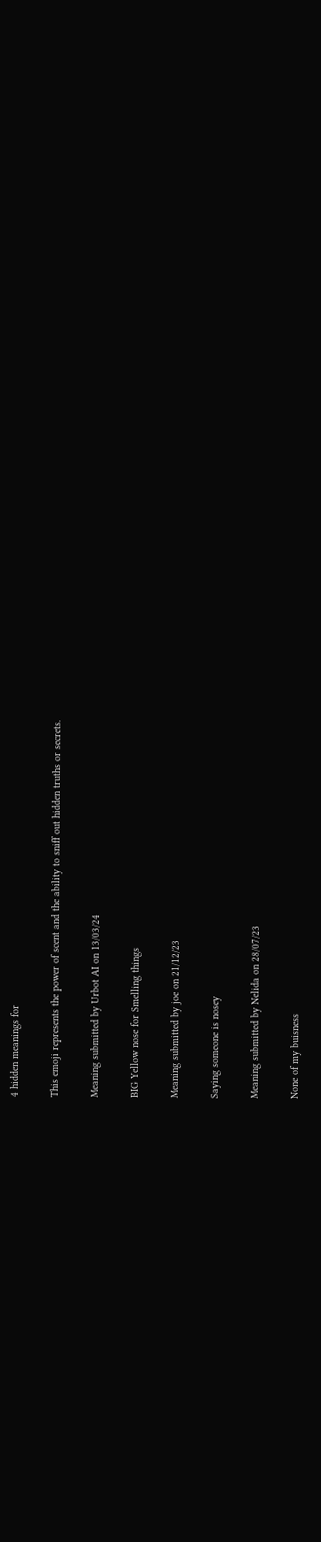4 hidden meanings for

This emoji represents the power of scent and the ability to sniff out hidden truths or secrets.

Meaning submitted by Urbot AI on 13/03/24

BIG Yellow nose for Smelling things

Meaning submitted by joe on 21/12/23

Saying someone is nosey

Meaning submitted by Nelida on 28/07/23

None of my buisness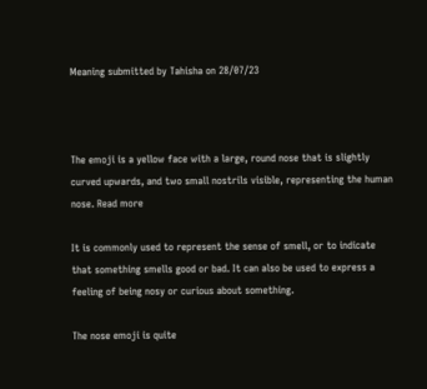Meaning submitted by Tahisha on 28/07/23



The emoji is a yellow face with a large, round nose that is slightly curved upwards, and two small nostrils visible, representing the human nose. Read more

It is commonly used to represent the sense of smell, or to indicate that something smells good or bad. It can also be used to express a feeling of being nosy or curious about something.

The nose emoji is quite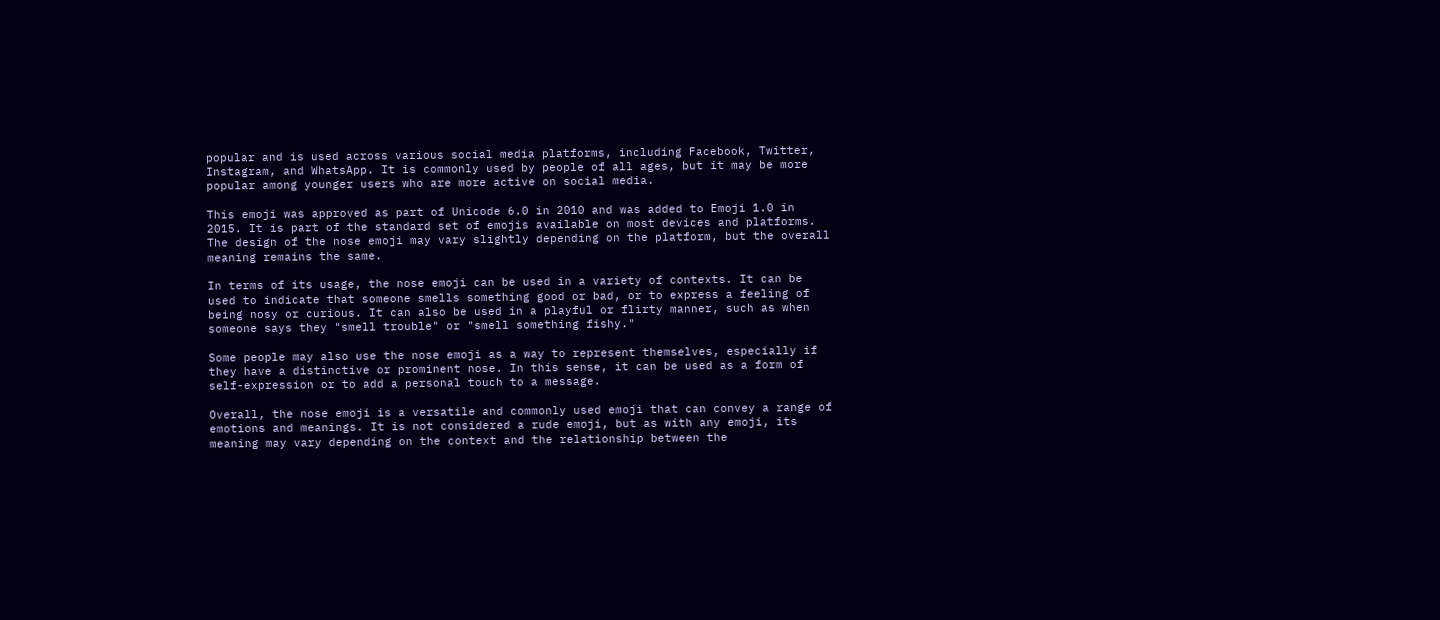popular and is used across various social media platforms, including Facebook, Twitter, Instagram, and WhatsApp. It is commonly used by people of all ages, but it may be more popular among younger users who are more active on social media.

This emoji was approved as part of Unicode 6.0 in 2010 and was added to Emoji 1.0 in 2015. It is part of the standard set of emojis available on most devices and platforms. The design of the nose emoji may vary slightly depending on the platform, but the overall meaning remains the same.

In terms of its usage, the nose emoji can be used in a variety of contexts. It can be used to indicate that someone smells something good or bad, or to express a feeling of being nosy or curious. It can also be used in a playful or flirty manner, such as when someone says they "smell trouble" or "smell something fishy."

Some people may also use the nose emoji as a way to represent themselves, especially if they have a distinctive or prominent nose. In this sense, it can be used as a form of self-expression or to add a personal touch to a message.

Overall, the nose emoji is a versatile and commonly used emoji that can convey a range of emotions and meanings. It is not considered a rude emoji, but as with any emoji, its meaning may vary depending on the context and the relationship between the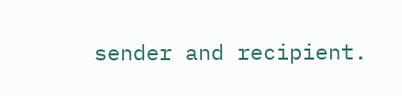sender and recipient.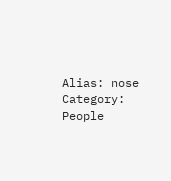Alias: nose
Category: People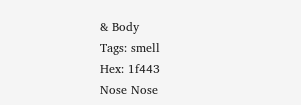& Body
Tags: smell
Hex: 1f443
Nose Nose